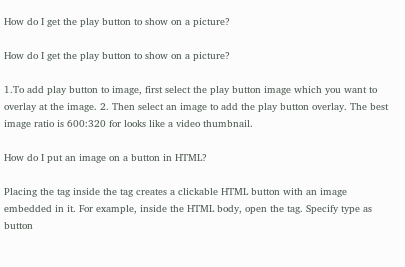How do I get the play button to show on a picture?

How do I get the play button to show on a picture?

1.To add play button to image, first select the play button image which you want to overlay at the image. 2. Then select an image to add the play button overlay. The best image ratio is 600:320 for looks like a video thumbnail.

How do I put an image on a button in HTML?

Placing the tag inside the tag creates a clickable HTML button with an image embedded in it. For example, inside the HTML body, open the tag. Specify type as button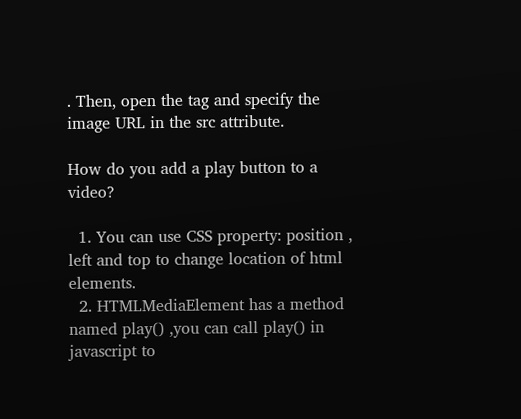. Then, open the tag and specify the image URL in the src attribute.

How do you add a play button to a video?

  1. You can use CSS property: position , left and top to change location of html elements.
  2. HTMLMediaElement has a method named play() ,you can call play() in javascript to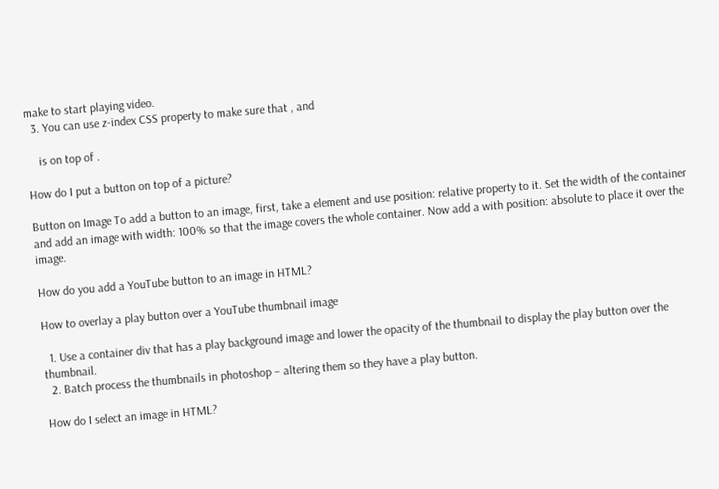make to start playing video.
  3. You can use z-index CSS property to make sure that , and

    is on top of .

How do I put a button on top of a picture?

Button on Image To add a button to an image, first, take a element and use position: relative property to it. Set the width of the container and add an image with width: 100% so that the image covers the whole container. Now add a with position: absolute to place it over the image.

How do you add a YouTube button to an image in HTML?

How to overlay a play button over a YouTube thumbnail image

  1. Use a container div that has a play background image and lower the opacity of the thumbnail to display the play button over the thumbnail.
  2. Batch process the thumbnails in photoshop – altering them so they have a play button.

How do I select an image in HTML?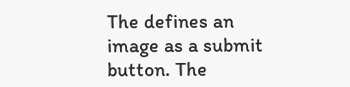The defines an image as a submit button. The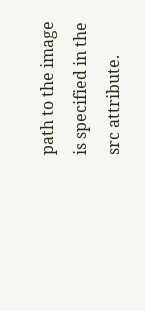path to the image is specified in the src attribute.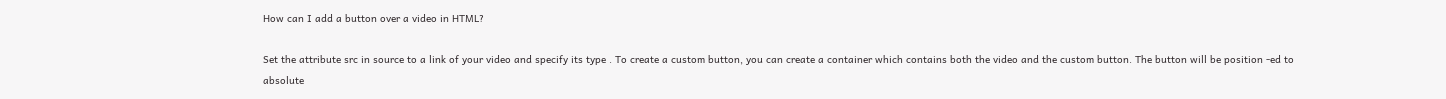How can I add a button over a video in HTML?

Set the attribute src in source to a link of your video and specify its type . To create a custom button, you can create a container which contains both the video and the custom button. The button will be position -ed to absolute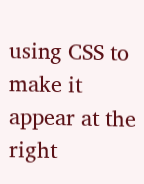using CSS to make it appear at the right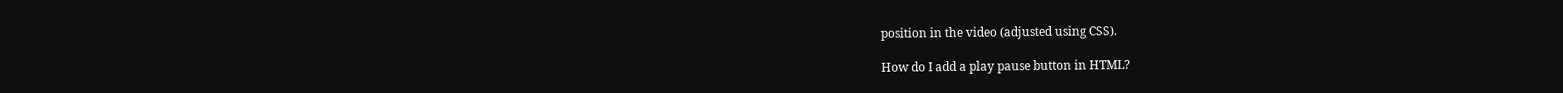position in the video (adjusted using CSS).

How do I add a play pause button in HTML?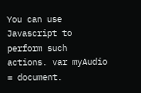You can use Javascript to perform such actions. var myAudio = document.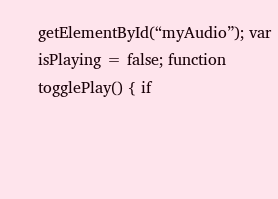getElementById(“myAudio”); var isPlaying = false; function togglePlay() { if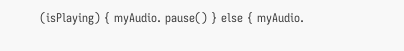(isPlaying) { myAudio. pause() } else { myAudio.